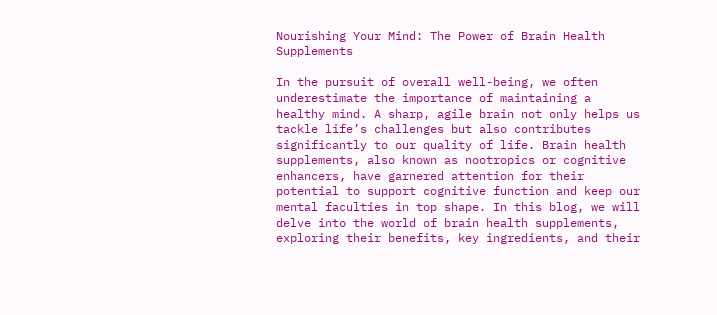Nourishing Your Mind: The Power of Brain Health Supplements

In the pursuit of overall well-being, we often underestimate the importance of maintaining a healthy mind. A sharp, agile brain not only helps us tackle life’s challenges but also contributes significantly to our quality of life. Brain health supplements, also known as nootropics or cognitive enhancers, have garnered attention for their potential to support cognitive function and keep our mental faculties in top shape. In this blog, we will delve into the world of brain health supplements, exploring their benefits, key ingredients, and their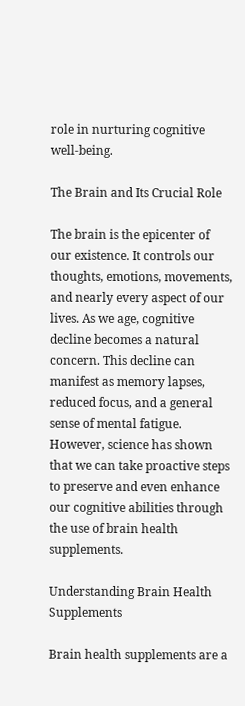role in nurturing cognitive well-being.

The Brain and Its Crucial Role

The brain is the epicenter of our existence. It controls our thoughts, emotions, movements, and nearly every aspect of our lives. As we age, cognitive decline becomes a natural concern. This decline can manifest as memory lapses, reduced focus, and a general sense of mental fatigue. However, science has shown that we can take proactive steps to preserve and even enhance our cognitive abilities through the use of brain health supplements.

Understanding Brain Health Supplements

Brain health supplements are a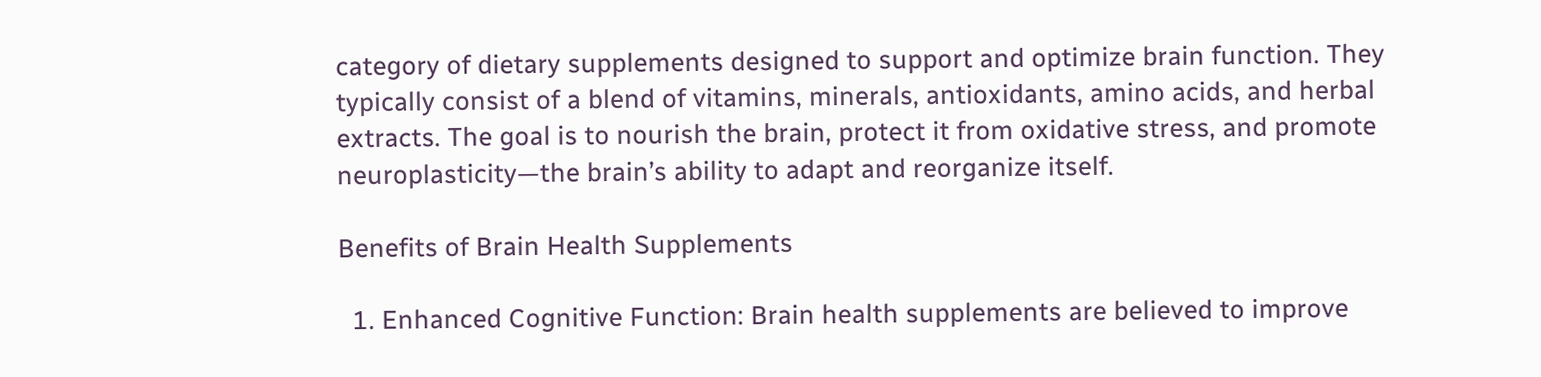category of dietary supplements designed to support and optimize brain function. They typically consist of a blend of vitamins, minerals, antioxidants, amino acids, and herbal extracts. The goal is to nourish the brain, protect it from oxidative stress, and promote neuroplasticity—the brain’s ability to adapt and reorganize itself.

Benefits of Brain Health Supplements

  1. Enhanced Cognitive Function: Brain health supplements are believed to improve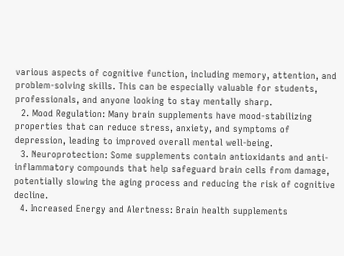various aspects of cognitive function, including memory, attention, and problem-solving skills. This can be especially valuable for students, professionals, and anyone looking to stay mentally sharp.
  2. Mood Regulation: Many brain supplements have mood-stabilizing properties that can reduce stress, anxiety, and symptoms of depression, leading to improved overall mental well-being.
  3. Neuroprotection: Some supplements contain antioxidants and anti-inflammatory compounds that help safeguard brain cells from damage, potentially slowing the aging process and reducing the risk of cognitive decline.
  4. Increased Energy and Alertness: Brain health supplements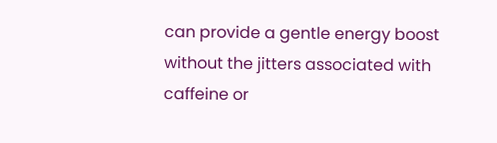can provide a gentle energy boost without the jitters associated with caffeine or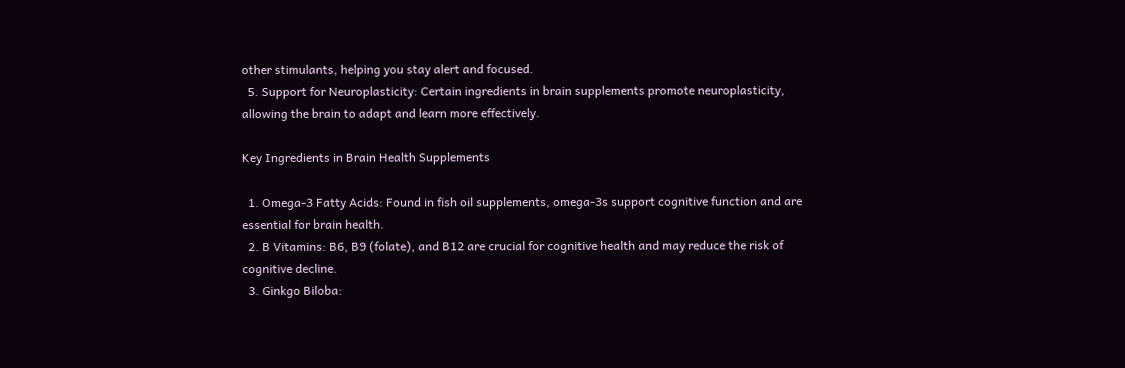other stimulants, helping you stay alert and focused.
  5. Support for Neuroplasticity: Certain ingredients in brain supplements promote neuroplasticity, allowing the brain to adapt and learn more effectively.

Key Ingredients in Brain Health Supplements

  1. Omega-3 Fatty Acids: Found in fish oil supplements, omega-3s support cognitive function and are essential for brain health.
  2. B Vitamins: B6, B9 (folate), and B12 are crucial for cognitive health and may reduce the risk of cognitive decline.
  3. Ginkgo Biloba: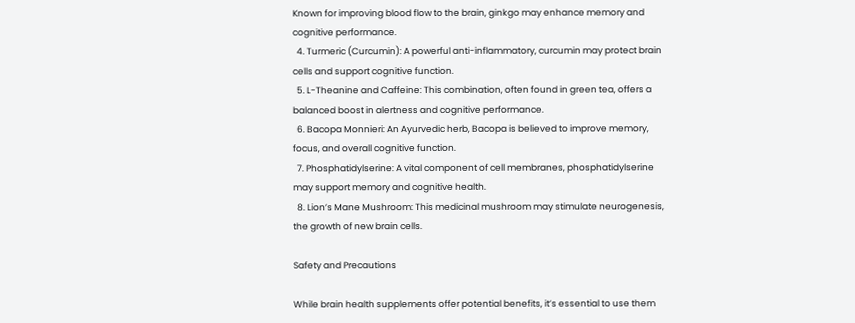Known for improving blood flow to the brain, ginkgo may enhance memory and cognitive performance.
  4. Turmeric (Curcumin): A powerful anti-inflammatory, curcumin may protect brain cells and support cognitive function.
  5. L-Theanine and Caffeine: This combination, often found in green tea, offers a balanced boost in alertness and cognitive performance.
  6. Bacopa Monnieri: An Ayurvedic herb, Bacopa is believed to improve memory, focus, and overall cognitive function.
  7. Phosphatidylserine: A vital component of cell membranes, phosphatidylserine may support memory and cognitive health.
  8. Lion’s Mane Mushroom: This medicinal mushroom may stimulate neurogenesis, the growth of new brain cells.

Safety and Precautions

While brain health supplements offer potential benefits, it’s essential to use them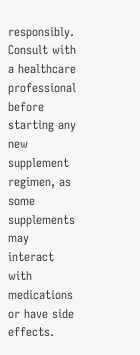responsibly. Consult with a healthcare professional before starting any new supplement regimen, as some supplements may interact with medications or have side effects.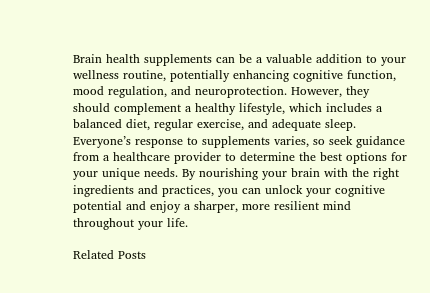Brain health supplements can be a valuable addition to your wellness routine, potentially enhancing cognitive function, mood regulation, and neuroprotection. However, they should complement a healthy lifestyle, which includes a balanced diet, regular exercise, and adequate sleep. Everyone’s response to supplements varies, so seek guidance from a healthcare provider to determine the best options for your unique needs. By nourishing your brain with the right ingredients and practices, you can unlock your cognitive potential and enjoy a sharper, more resilient mind throughout your life.

Related Posts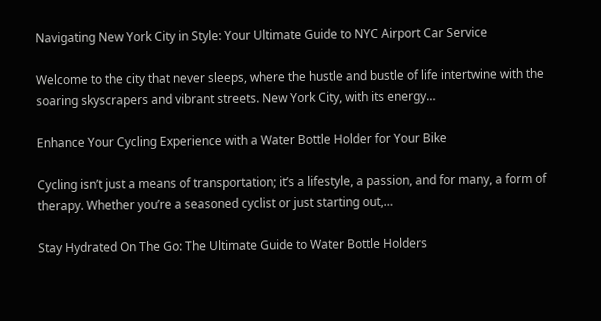Navigating New York City in Style: Your Ultimate Guide to NYC Airport Car Service

Welcome to the city that never sleeps, where the hustle and bustle of life intertwine with the soaring skyscrapers and vibrant streets. New York City, with its energy…

Enhance Your Cycling Experience with a Water Bottle Holder for Your Bike

Cycling isn’t just a means of transportation; it’s a lifestyle, a passion, and for many, a form of therapy. Whether you’re a seasoned cyclist or just starting out,…

Stay Hydrated On The Go: The Ultimate Guide to Water Bottle Holders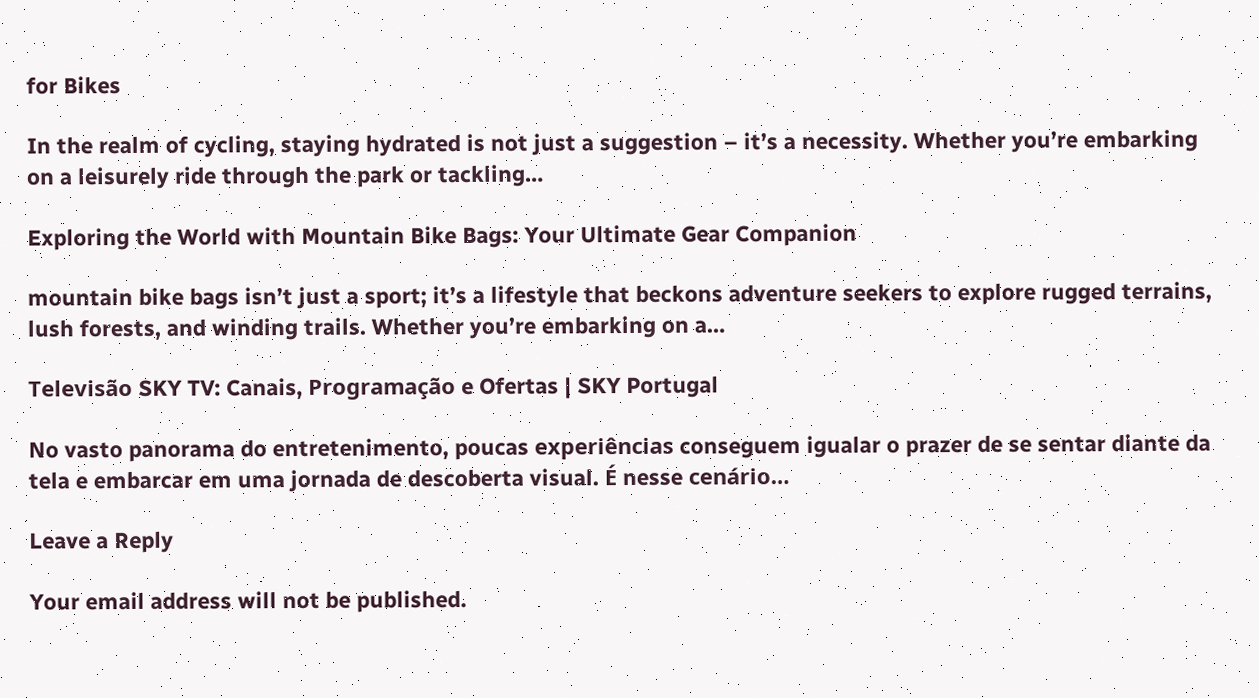for Bikes

In the realm of cycling, staying hydrated is not just a suggestion – it’s a necessity. Whether you’re embarking on a leisurely ride through the park or tackling…

Exploring the World with Mountain Bike Bags: Your Ultimate Gear Companion

mountain bike bags isn’t just a sport; it’s a lifestyle that beckons adventure seekers to explore rugged terrains, lush forests, and winding trails. Whether you’re embarking on a…

Televisão SKY TV: Canais, Programação e Ofertas | SKY Portugal

No vasto panorama do entretenimento, poucas experiências conseguem igualar o prazer de se sentar diante da tela e embarcar em uma jornada de descoberta visual. É nesse cenário…

Leave a Reply

Your email address will not be published.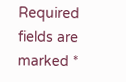Required fields are marked *